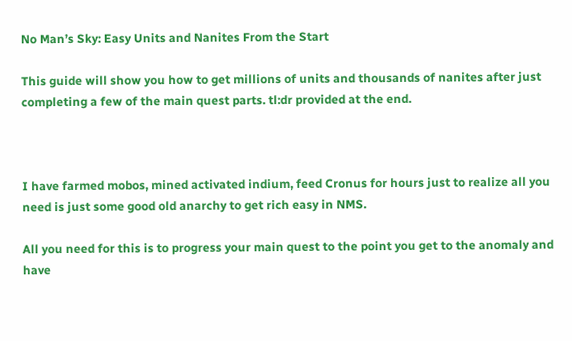No Man’s Sky: Easy Units and Nanites From the Start

This guide will show you how to get millions of units and thousands of nanites after just completing a few of the main quest parts. tl:dr provided at the end.



I have farmed mobos, mined activated indium, feed Cronus for hours just to realize all you need is just some good old anarchy to get rich easy in NMS.

All you need for this is to progress your main quest to the point you get to the anomaly and have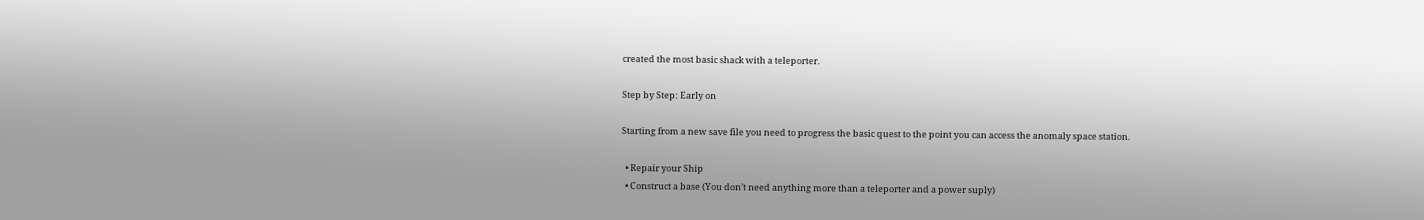created the most basic shack with a teleporter.

Step by Step: Early on

Starting from a new save file you need to progress the basic quest to the point you can access the anomaly space station.

  • Repair your Ship
  • Construct a base (You don’t need anything more than a teleporter and a power suply)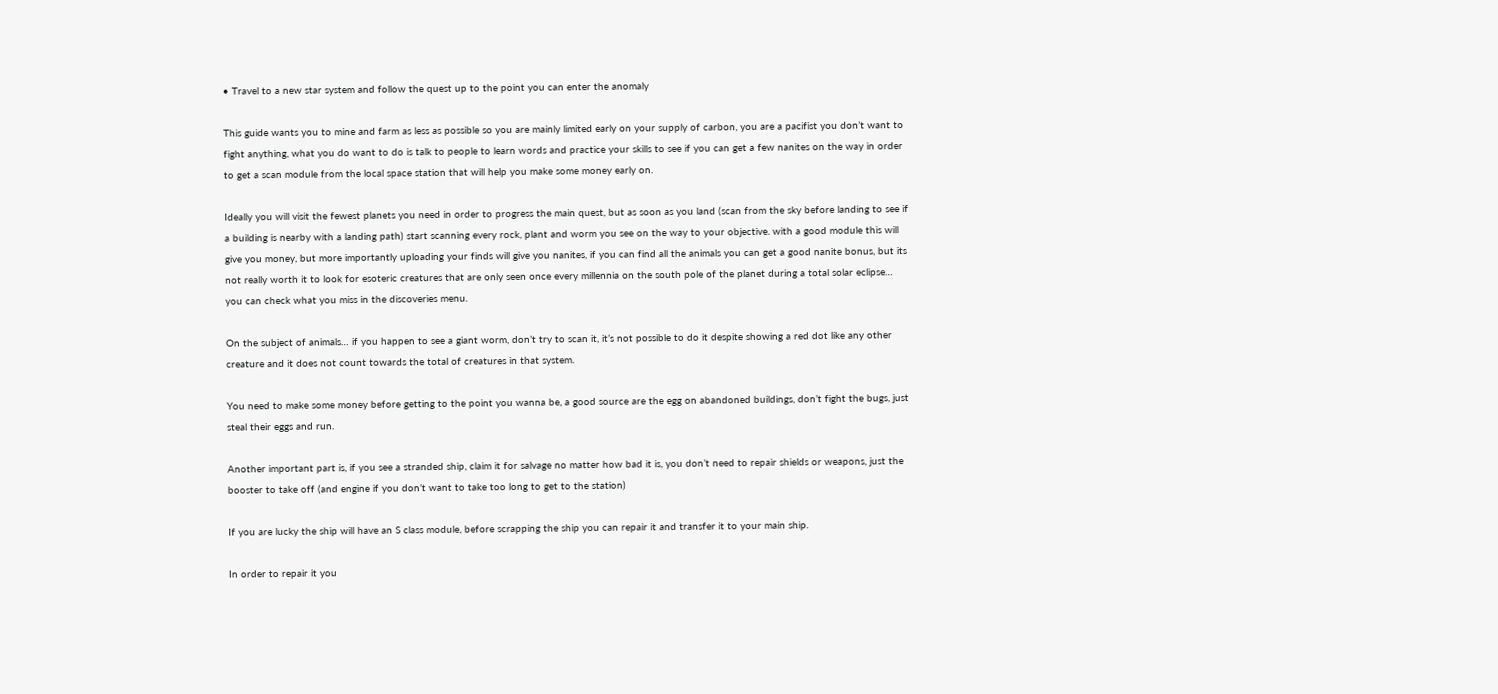• Travel to a new star system and follow the quest up to the point you can enter the anomaly

This guide wants you to mine and farm as less as possible so you are mainly limited early on your supply of carbon, you are a pacifist you don’t want to fight anything, what you do want to do is talk to people to learn words and practice your skills to see if you can get a few nanites on the way in order to get a scan module from the local space station that will help you make some money early on.

Ideally you will visit the fewest planets you need in order to progress the main quest, but as soon as you land (scan from the sky before landing to see if a building is nearby with a landing path) start scanning every rock, plant and worm you see on the way to your objective. with a good module this will give you money, but more importantly uploading your finds will give you nanites, if you can find all the animals you can get a good nanite bonus, but its not really worth it to look for esoteric creatures that are only seen once every millennia on the south pole of the planet during a total solar eclipse… you can check what you miss in the discoveries menu.

On the subject of animals… if you happen to see a giant worm, don’t try to scan it, it’s not possible to do it despite showing a red dot like any other creature and it does not count towards the total of creatures in that system.

You need to make some money before getting to the point you wanna be, a good source are the egg on abandoned buildings, don’t fight the bugs, just steal their eggs and run.

Another important part is, if you see a stranded ship, claim it for salvage no matter how bad it is, you don’t need to repair shields or weapons, just the booster to take off (and engine if you don’t want to take too long to get to the station)

If you are lucky the ship will have an S class module, before scrapping the ship you can repair it and transfer it to your main ship.

In order to repair it you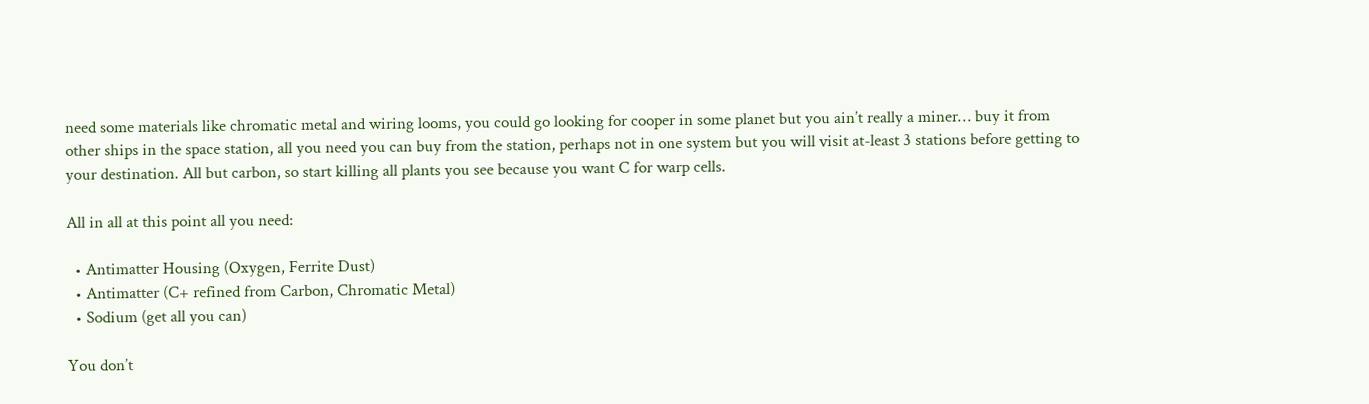need some materials like chromatic metal and wiring looms, you could go looking for cooper in some planet but you ain’t really a miner… buy it from other ships in the space station, all you need you can buy from the station, perhaps not in one system but you will visit at-least 3 stations before getting to your destination. All but carbon, so start killing all plants you see because you want C for warp cells.

All in all at this point all you need:

  • Antimatter Housing (Oxygen, Ferrite Dust)
  • Antimatter (C+ refined from Carbon, Chromatic Metal)
  • Sodium (get all you can)

You don’t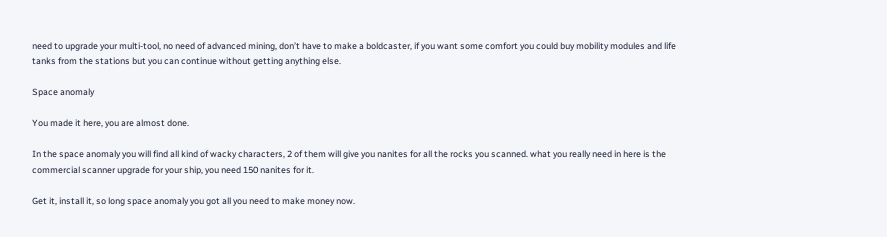need to upgrade your multi-tool, no need of advanced mining, don’t have to make a boldcaster, if you want some comfort you could buy mobility modules and life tanks from the stations but you can continue without getting anything else.

Space anomaly

You made it here, you are almost done.

In the space anomaly you will find all kind of wacky characters, 2 of them will give you nanites for all the rocks you scanned. what you really need in here is the commercial scanner upgrade for your ship, you need 150 nanites for it.

Get it, install it, so long space anomaly you got all you need to make money now.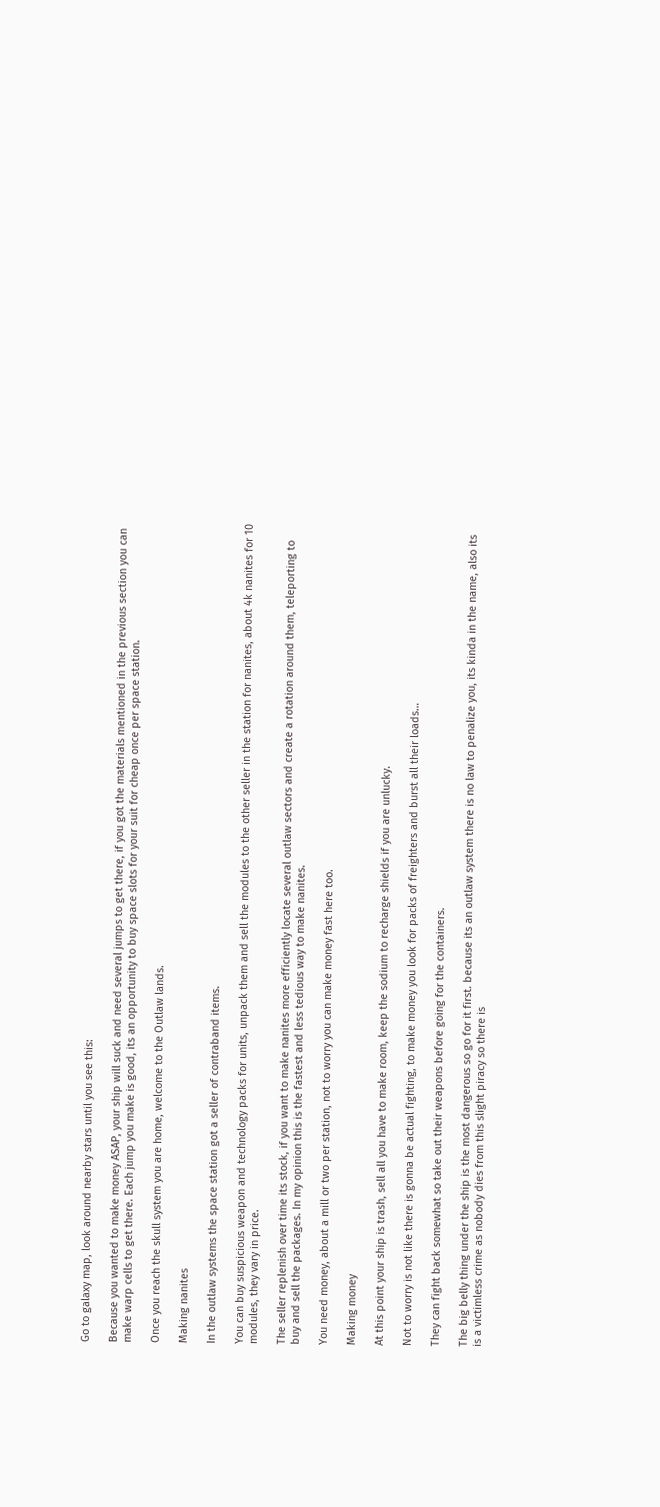Go to galaxy map, look around nearby stars until you see this:

Because you wanted to make money ASAP, your ship will suck and need several jumps to get there, if you got the materials mentioned in the previous section you can make warp cells to get there. Each jump you make is good, its an opportunity to buy space slots for your suit for cheap once per space station.

Once you reach the skull system you are home, welcome to the Outlaw lands.

Making nanites

In the outlaw systems the space station got a seller of contraband items.

You can buy suspicious weapon and technology packs for units, unpack them and sell the modules to the other seller in the station for nanites, about 4k nanites for 10 modules, they vary in price.

The seller replenish over time its stock, if you want to make nanites more efficiently locate several outlaw sectors and create a rotation around them, teleporting to buy and sell the packages. In my opinion this is the fastest and less tedious way to make nanites.

You need money, about a mill or two per station, not to worry you can make money fast here too.

Making money

At this point your ship is trash, sell all you have to make room, keep the sodium to recharge shields if you are unlucky.

Not to worry is not like there is gonna be actual fighting, to make money you look for packs of freighters and burst all their loads…

They can fight back somewhat so take out their weapons before going for the containers.

The big belly thing under the ship is the most dangerous so go for it first. because its an outlaw system there is no law to penalize you, its kinda in the name, also its is a victimless crime as nobody dies from this slight piracy so there is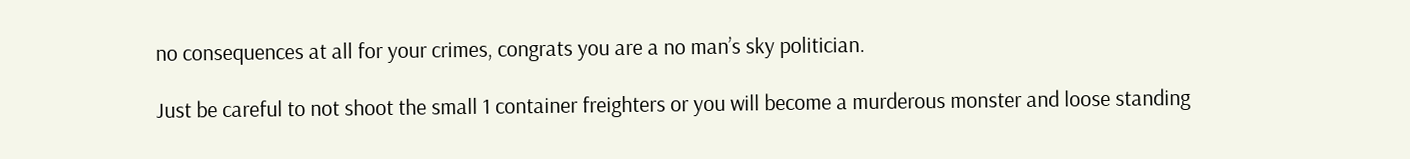no consequences at all for your crimes, congrats you are a no man’s sky politician.

Just be careful to not shoot the small 1 container freighters or you will become a murderous monster and loose standing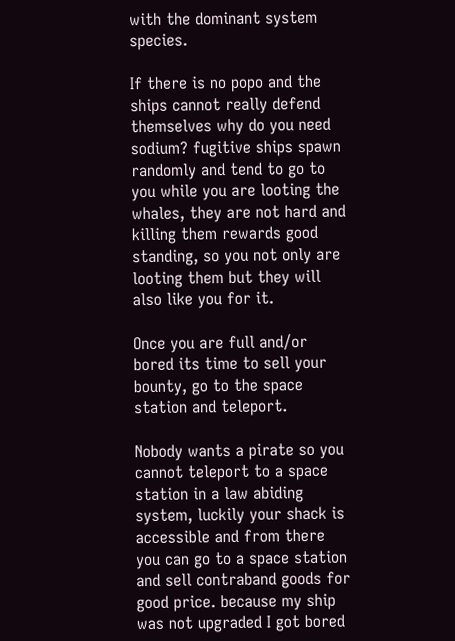with the dominant system species.

If there is no popo and the ships cannot really defend themselves why do you need sodium? fugitive ships spawn randomly and tend to go to you while you are looting the whales, they are not hard and killing them rewards good standing, so you not only are looting them but they will also like you for it.

Once you are full and/or bored its time to sell your bounty, go to the space station and teleport.

Nobody wants a pirate so you cannot teleport to a space station in a law abiding system, luckily your shack is accessible and from there you can go to a space station and sell contraband goods for good price. because my ship was not upgraded I got bored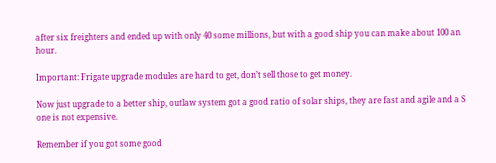after six freighters and ended up with only 40 some millions, but with a good ship you can make about 100 an hour.

Important: Frigate upgrade modules are hard to get, don’t sell those to get money.

Now just upgrade to a better ship, outlaw system got a good ratio of solar ships, they are fast and agile and a S one is not expensive.

Remember if you got some good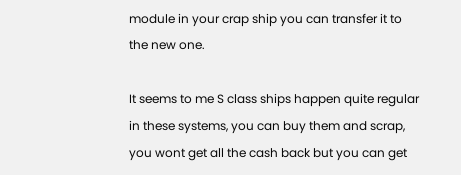module in your crap ship you can transfer it to the new one.

It seems to me S class ships happen quite regular in these systems, you can buy them and scrap, you wont get all the cash back but you can get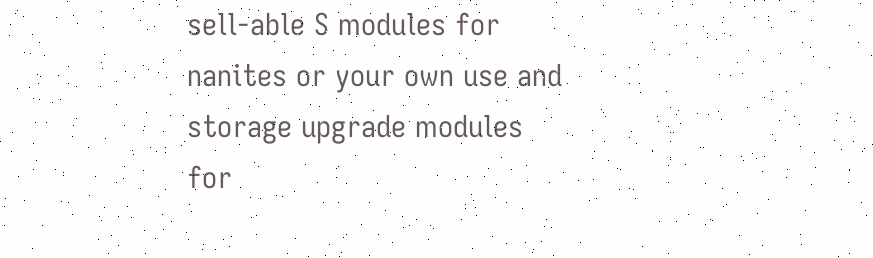sell-able S modules for nanites or your own use and storage upgrade modules for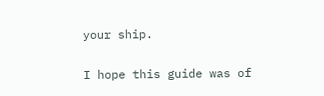your ship.

I hope this guide was of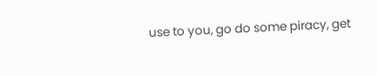use to you, go do some piracy, get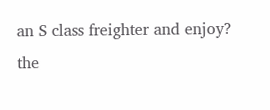an S class freighter and enjoy? the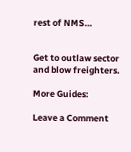rest of NMS…


Get to outlaw sector and blow freighters.

More Guides:

Leave a Comment